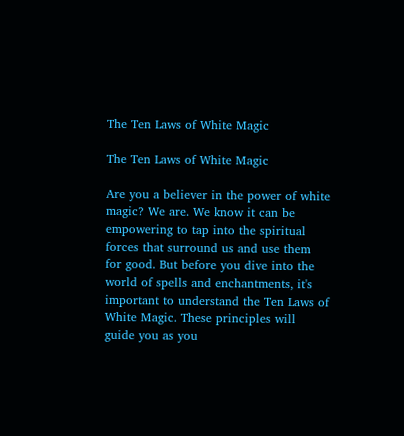The Ten Laws of White Magic

The Ten Laws of White Magic

Are you a believer in the power of white magic? We are. We know it can be empowering to tap into the spiritual forces that surround us and use them for good. But before you dive into the world of spells and enchantments, it's important to understand the Ten Laws of White Magic. These principles will guide you as you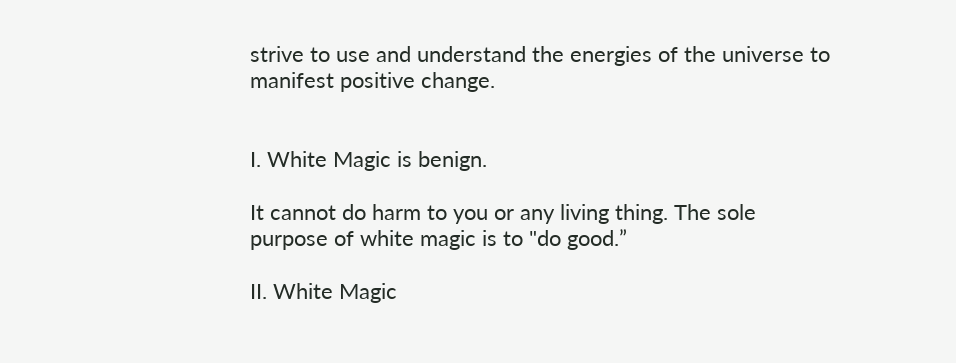strive to use and understand the energies of the universe to manifest positive change.


I. White Magic is benign.

It cannot do harm to you or any living thing. The sole purpose of white magic is to "do good.”

II. White Magic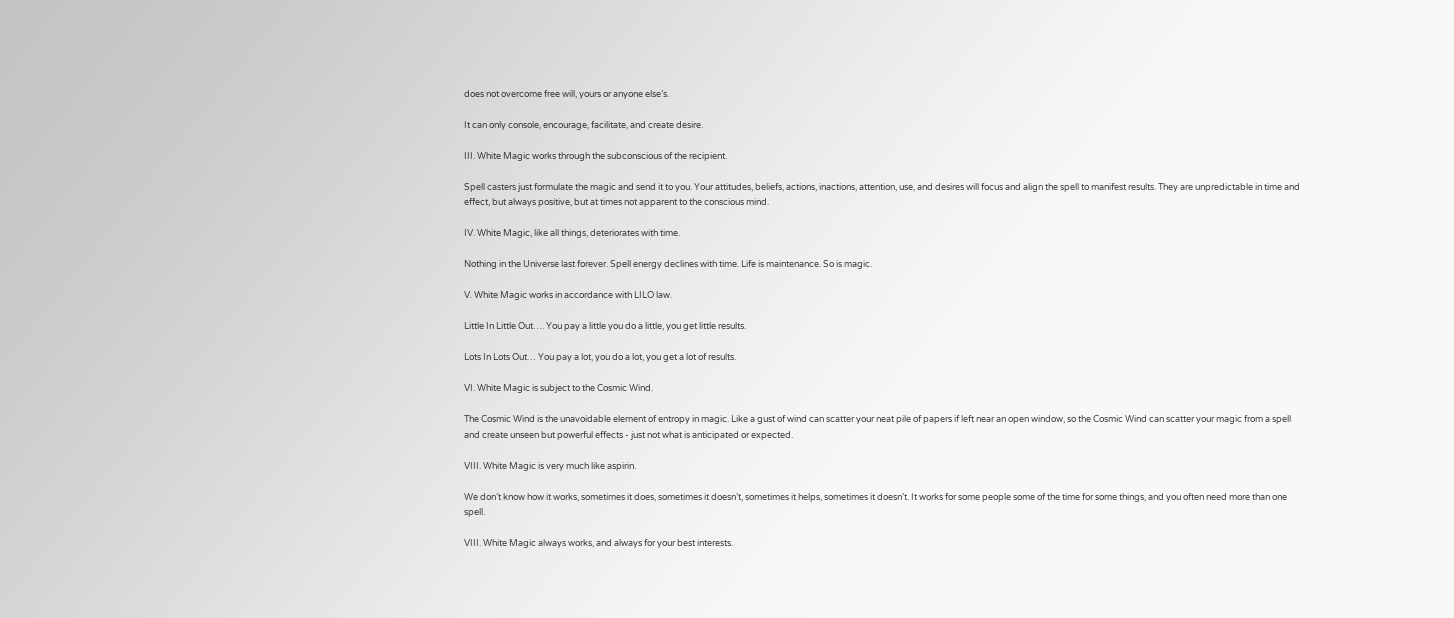does not overcome free will, yours or anyone else’s.

It can only console, encourage, facilitate, and create desire.

III. White Magic works through the subconscious of the recipient.

Spell casters just formulate the magic and send it to you. Your attitudes, beliefs, actions, inactions, attention, use, and desires will focus and align the spell to manifest results. They are unpredictable in time and effect, but always positive, but at times not apparent to the conscious mind.

IV. White Magic, like all things, deteriorates with time.

Nothing in the Universe last forever. Spell energy declines with time. Life is maintenance. So is magic.

V. White Magic works in accordance with LILO law.

Little In Little Out…. You pay a little you do a little, you get little results.

Lots In Lots Out… You pay a lot, you do a lot, you get a lot of results.

VI. White Magic is subject to the Cosmic Wind.

The Cosmic Wind is the unavoidable element of entropy in magic. Like a gust of wind can scatter your neat pile of papers if left near an open window, so the Cosmic Wind can scatter your magic from a spell and create unseen but powerful effects - just not what is anticipated or expected.

VIII. White Magic is very much like aspirin.

We don’t know how it works, sometimes it does, sometimes it doesn’t, sometimes it helps, sometimes it doesn’t. It works for some people some of the time for some things, and you often need more than one spell.

VIII. White Magic always works, and always for your best interests.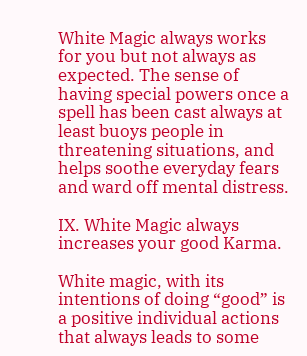White Magic always works for you but not always as expected. The sense of having special powers once a spell has been cast always at least buoys people in threatening situations, and helps soothe everyday fears and ward off mental distress.

IX. White Magic always increases your good Karma.

White magic, with its intentions of doing “good” is a positive individual actions that always leads to some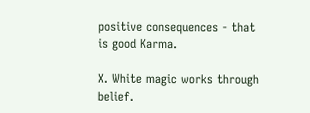positive consequences - that is good Karma.

X. White magic works through belief.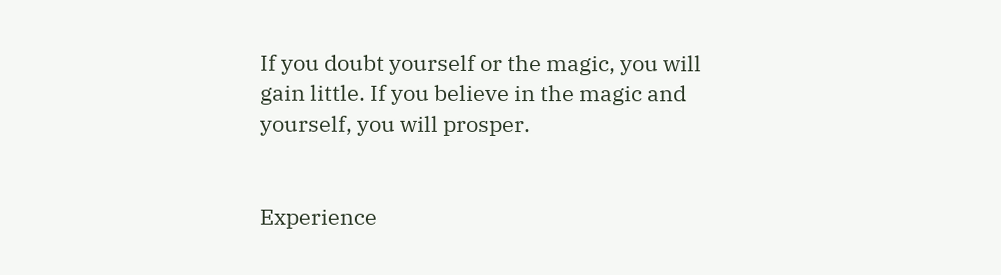If you doubt yourself or the magic, you will gain little. If you believe in the magic and yourself, you will prosper.


Experience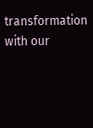transformation with our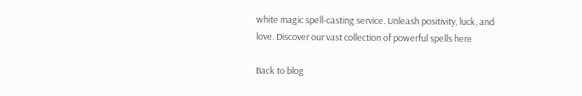white magic spell-casting service. Unleash positivity, luck, and love. Discover our vast collection of powerful spells here

Back to blog